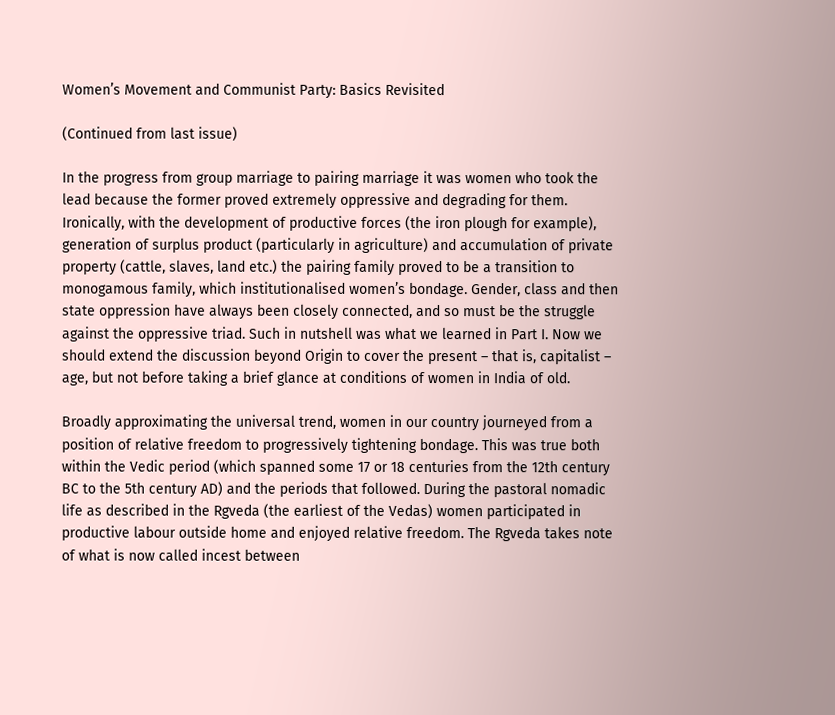Women’s Movement and Communist Party: Basics Revisited

(Continued from last issue)

In the progress from group marriage to pairing marriage it was women who took the lead because the former proved extremely oppressive and degrading for them. Ironically, with the development of productive forces (the iron plough for example), generation of surplus product (particularly in agriculture) and accumulation of private property (cattle, slaves, land etc.) the pairing family proved to be a transition to monogamous family, which institutionalised women’s bondage. Gender, class and then state oppression have always been closely connected, and so must be the struggle against the oppressive triad. Such in nutshell was what we learned in Part I. Now we should extend the discussion beyond Origin to cover the present – that is, capitalist – age, but not before taking a brief glance at conditions of women in India of old.

Broadly approximating the universal trend, women in our country journeyed from a position of relative freedom to progressively tightening bondage. This was true both within the Vedic period (which spanned some 17 or 18 centuries from the 12th century BC to the 5th century AD) and the periods that followed. During the pastoral nomadic life as described in the Rgveda (the earliest of the Vedas) women participated in productive labour outside home and enjoyed relative freedom. The Rgveda takes note of what is now called incest between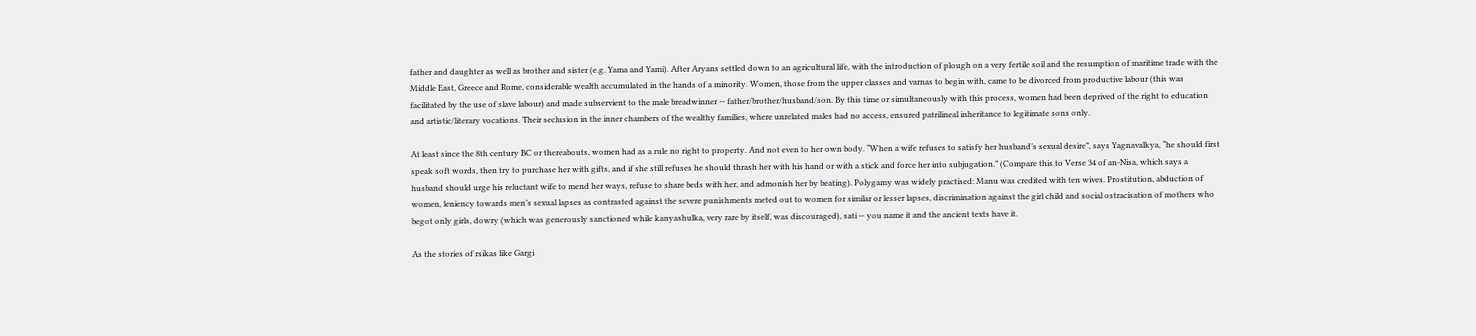father and daughter as well as brother and sister (e.g. Yama and Yami). After Aryans settled down to an agricultural life, with the introduction of plough on a very fertile soil and the resumption of maritime trade with the Middle East, Greece and Rome, considerable wealth accumulated in the hands of a minority. Women, those from the upper classes and varnas to begin with, came to be divorced from productive labour (this was facilitated by the use of slave labour) and made subservient to the male breadwinner -- father/brother/husband/son. By this time or simultaneously with this process, women had been deprived of the right to education and artistic/literary vocations. Their seclusion in the inner chambers of the wealthy families, where unrelated males had no access, ensured patrilineal inheritance to legitimate sons only.

At least since the 8th century BC or thereabouts, women had as a rule no right to property. And not even to her own body. “When a wife refuses to satisfy her husband’s sexual desire”, says Yagnavalkya, “he should first speak soft words, then try to purchase her with gifts, and if she still refuses he should thrash her with his hand or with a stick and force her into subjugation.” (Compare this to Verse 34 of an-Nisa, which says a husband should urge his reluctant wife to mend her ways, refuse to share beds with her, and admonish her by beating). Polygamy was widely practised: Manu was credited with ten wives. Prostitution, abduction of women, leniency towards men’s sexual lapses as contrasted against the severe punishments meted out to women for similar or lesser lapses, discrimination against the girl child and social ostracisation of mothers who begot only girls, dowry (which was generously sanctioned while kanyashulka, very rare by itself, was discouraged), sati -- you name it and the ancient texts have it.

As the stories of rsikas like Gargi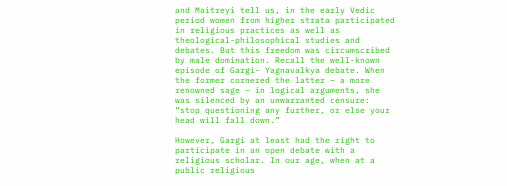and Maitreyi tell us, in the early Vedic period women from higher strata participated in religious practices as well as theological-philosophical studies and debates. But this freedom was circumscribed by male domination. Recall the well-known episode of Gargi- Yagnavalkya debate. When the former cornered the latter – a more renowned sage – in logical arguments, she was silenced by an unwarranted censure: “stop questioning any further, or else your head will fall down.”

However, Gargi at least had the right to participate in an open debate with a religious scholar. In our age, when at a public religious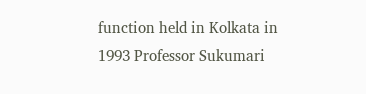function held in Kolkata in 1993 Professor Sukumari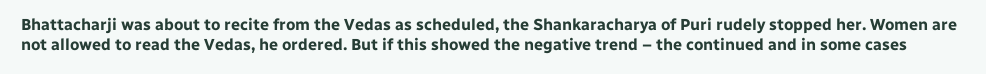Bhattacharji was about to recite from the Vedas as scheduled, the Shankaracharya of Puri rudely stopped her. Women are not allowed to read the Vedas, he ordered. But if this showed the negative trend – the continued and in some cases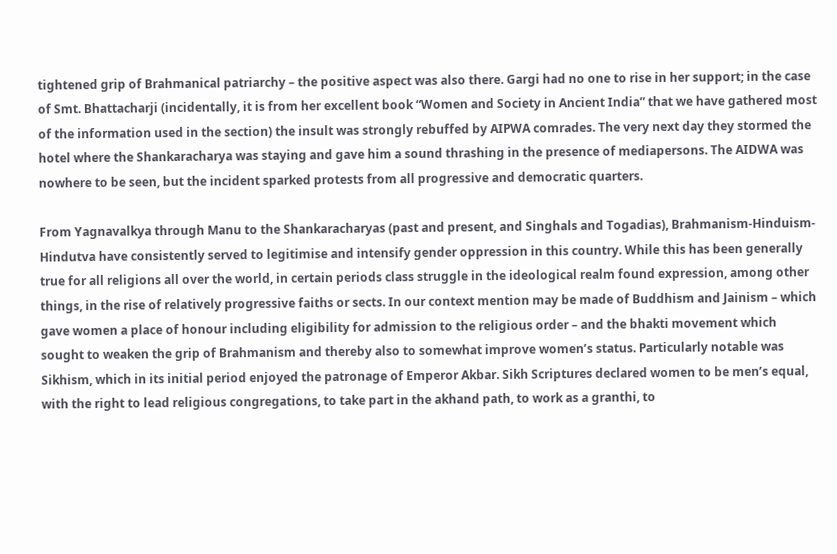tightened grip of Brahmanical patriarchy – the positive aspect was also there. Gargi had no one to rise in her support; in the case of Smt. Bhattacharji (incidentally, it is from her excellent book “Women and Society in Ancient India” that we have gathered most of the information used in the section) the insult was strongly rebuffed by AIPWA comrades. The very next day they stormed the hotel where the Shankaracharya was staying and gave him a sound thrashing in the presence of mediapersons. The AIDWA was nowhere to be seen, but the incident sparked protests from all progressive and democratic quarters.

From Yagnavalkya through Manu to the Shankaracharyas (past and present, and Singhals and Togadias), Brahmanism-Hinduism-Hindutva have consistently served to legitimise and intensify gender oppression in this country. While this has been generally true for all religions all over the world, in certain periods class struggle in the ideological realm found expression, among other things, in the rise of relatively progressive faiths or sects. In our context mention may be made of Buddhism and Jainism – which gave women a place of honour including eligibility for admission to the religious order – and the bhakti movement which sought to weaken the grip of Brahmanism and thereby also to somewhat improve women’s status. Particularly notable was Sikhism, which in its initial period enjoyed the patronage of Emperor Akbar. Sikh Scriptures declared women to be men’s equal, with the right to lead religious congregations, to take part in the akhand path, to work as a granthi, to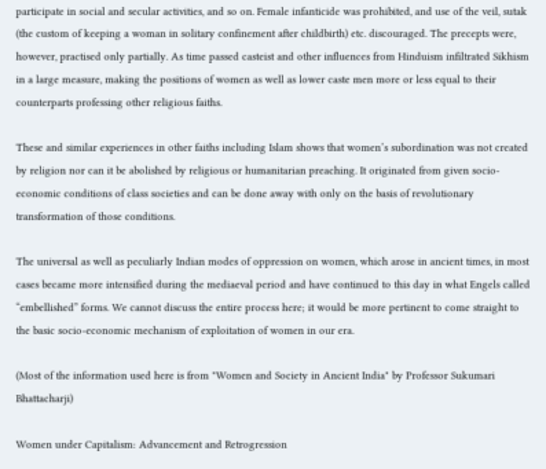participate in social and secular activities, and so on. Female infanticide was prohibited, and use of the veil, sutak (the custom of keeping a woman in solitary confinement after childbirth) etc. discouraged. The precepts were, however, practised only partially. As time passed casteist and other influences from Hinduism infiltrated Sikhism in a large measure, making the positions of women as well as lower caste men more or less equal to their counterparts professing other religious faiths.

These and similar experiences in other faiths including Islam shows that women’s subordination was not created by religion nor can it be abolished by religious or humanitarian preaching. It originated from given socio-economic conditions of class societies and can be done away with only on the basis of revolutionary transformation of those conditions.

The universal as well as peculiarly Indian modes of oppression on women, which arose in ancient times, in most cases became more intensified during the mediaeval period and have continued to this day in what Engels called “embellished” forms. We cannot discuss the entire process here; it would be more pertinent to come straight to the basic socio-economic mechanism of exploitation of women in our era.

(Most of the information used here is from "Women and Society in Ancient India" by Professor Sukumari Bhattacharji)

Women under Capitalism: Advancement and Retrogression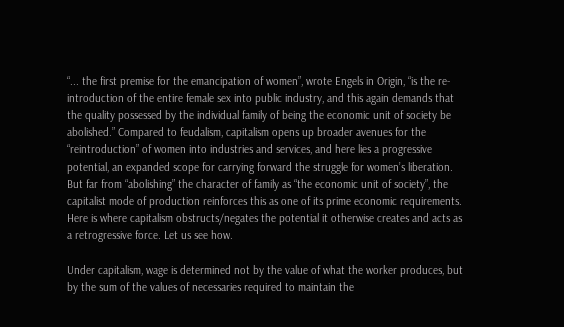“... the first premise for the emancipation of women”, wrote Engels in Origin, “is the re-introduction of the entire female sex into public industry, and this again demands that the quality possessed by the individual family of being the economic unit of society be abolished.” Compared to feudalism, capitalism opens up broader avenues for the “reintroduction” of women into industries and services, and here lies a progressive potential, an expanded scope for carrying forward the struggle for women’s liberation. But far from “abolishing” the character of family as “the economic unit of society”, the capitalist mode of production reinforces this as one of its prime economic requirements. Here is where capitalism obstructs/negates the potential it otherwise creates and acts as a retrogressive force. Let us see how.

Under capitalism, wage is determined not by the value of what the worker produces, but by the sum of the values of necessaries required to maintain the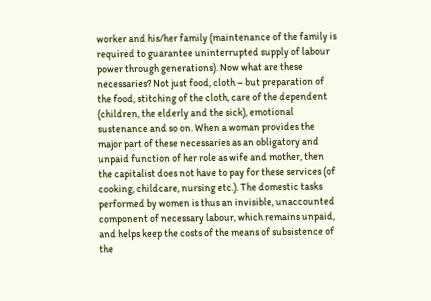worker and his/her family (maintenance of the family is required to guarantee uninterrupted supply of labour power through generations). Now what are these necessaries? Not just food, cloth – but preparation of the food, stitching of the cloth, care of the dependent (children, the elderly and the sick), emotional sustenance and so on. When a woman provides the major part of these necessaries as an obligatory and unpaid function of her role as wife and mother, then the capitalist does not have to pay for these services (of cooking, childcare, nursing etc.). The domestic tasks performed by women is thus an invisible, unaccounted component of necessary labour, which remains unpaid, and helps keep the costs of the means of subsistence of the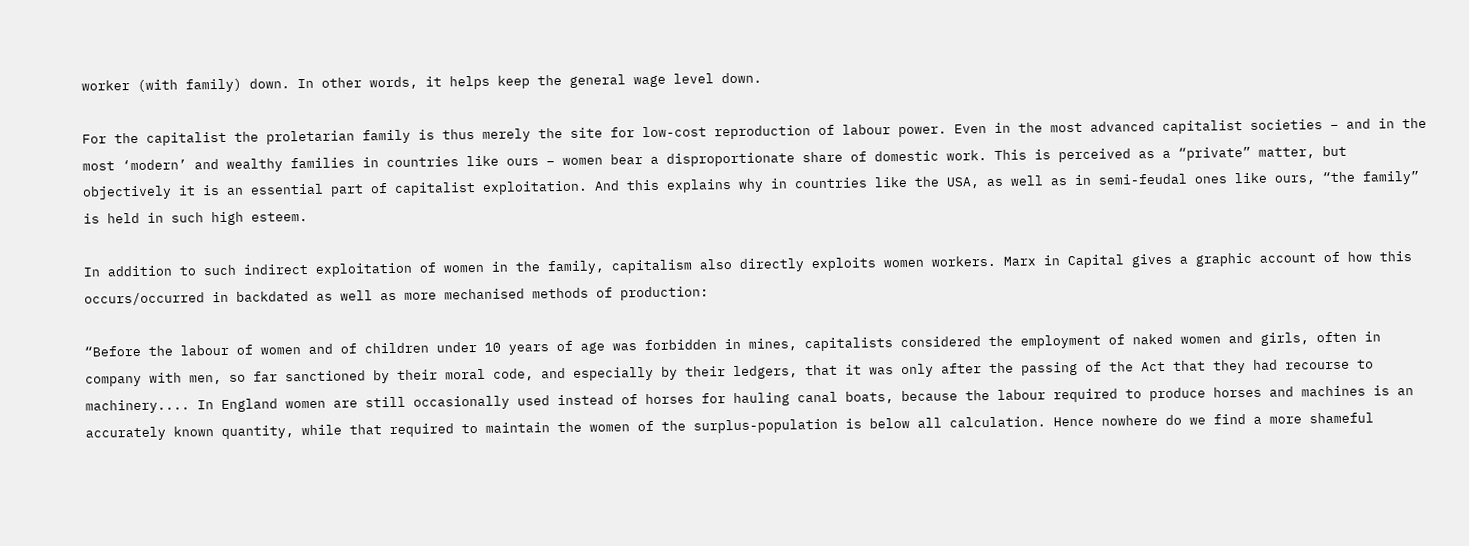worker (with family) down. In other words, it helps keep the general wage level down.

For the capitalist the proletarian family is thus merely the site for low-cost reproduction of labour power. Even in the most advanced capitalist societies – and in the most ‘modern’ and wealthy families in countries like ours – women bear a disproportionate share of domestic work. This is perceived as a “private” matter, but objectively it is an essential part of capitalist exploitation. And this explains why in countries like the USA, as well as in semi-feudal ones like ours, “the family” is held in such high esteem.

In addition to such indirect exploitation of women in the family, capitalism also directly exploits women workers. Marx in Capital gives a graphic account of how this occurs/occurred in backdated as well as more mechanised methods of production:

“Before the labour of women and of children under 10 years of age was forbidden in mines, capitalists considered the employment of naked women and girls, often in company with men, so far sanctioned by their moral code, and especially by their ledgers, that it was only after the passing of the Act that they had recourse to machinery.... In England women are still occasionally used instead of horses for hauling canal boats, because the labour required to produce horses and machines is an accurately known quantity, while that required to maintain the women of the surplus-population is below all calculation. Hence nowhere do we find a more shameful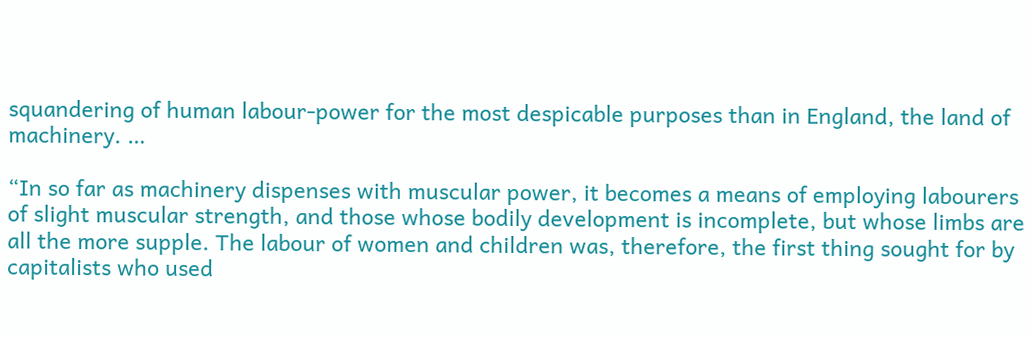squandering of human labour-power for the most despicable purposes than in England, the land of machinery. …

“In so far as machinery dispenses with muscular power, it becomes a means of employing labourers of slight muscular strength, and those whose bodily development is incomplete, but whose limbs are all the more supple. The labour of women and children was, therefore, the first thing sought for by capitalists who used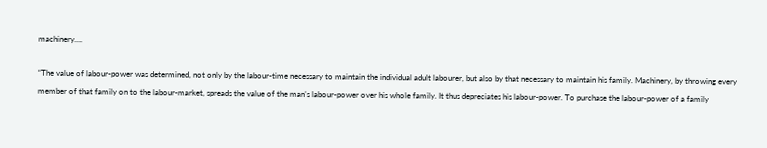machinery….

“The value of labour-power was determined, not only by the labour-time necessary to maintain the individual adult labourer, but also by that necessary to maintain his family. Machinery, by throwing every member of that family on to the labour-market, spreads the value of the man’s labour-power over his whole family. It thus depreciates his labour-power. To purchase the labour-power of a family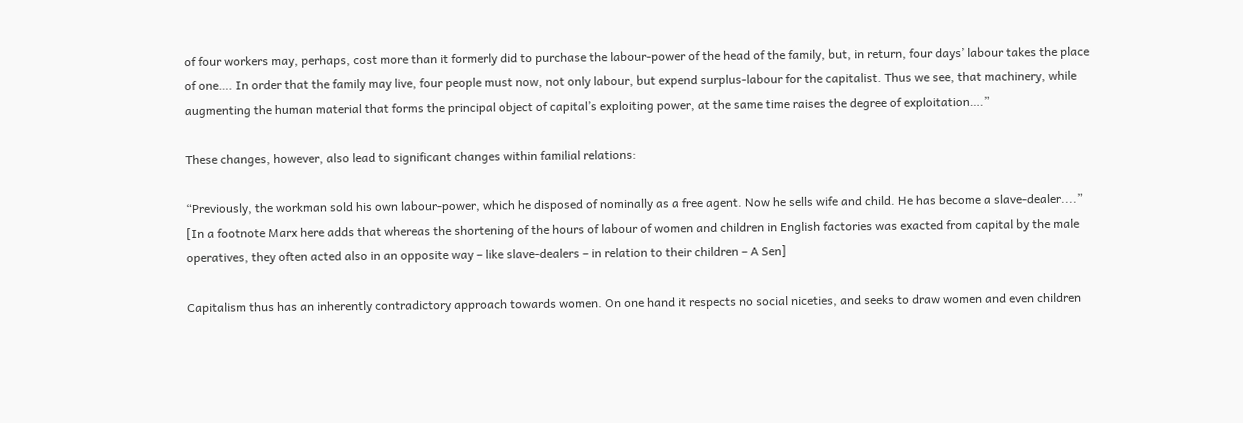of four workers may, perhaps, cost more than it formerly did to purchase the labour-power of the head of the family, but, in return, four days’ labour takes the place of one…. In order that the family may live, four people must now, not only labour, but expend surplus-labour for the capitalist. Thus we see, that machinery, while augmenting the human material that forms the principal object of capital’s exploiting power, at the same time raises the degree of exploitation….”

These changes, however, also lead to significant changes within familial relations:

“Previously, the workman sold his own labour-power, which he disposed of nominally as a free agent. Now he sells wife and child. He has become a slave-dealer....” [In a footnote Marx here adds that whereas the shortening of the hours of labour of women and children in English factories was exacted from capital by the male operatives, they often acted also in an opposite way – like slave-dealers – in relation to their children – A Sen]

Capitalism thus has an inherently contradictory approach towards women. On one hand it respects no social niceties, and seeks to draw women and even children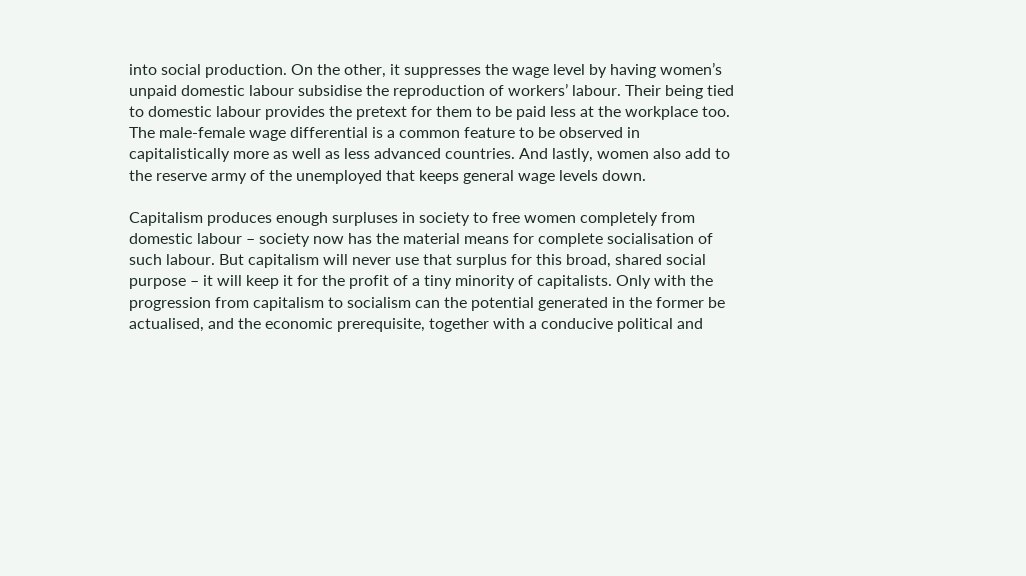into social production. On the other, it suppresses the wage level by having women’s unpaid domestic labour subsidise the reproduction of workers’ labour. Their being tied to domestic labour provides the pretext for them to be paid less at the workplace too. The male-female wage differential is a common feature to be observed in capitalistically more as well as less advanced countries. And lastly, women also add to the reserve army of the unemployed that keeps general wage levels down.

Capitalism produces enough surpluses in society to free women completely from domestic labour – society now has the material means for complete socialisation of such labour. But capitalism will never use that surplus for this broad, shared social purpose – it will keep it for the profit of a tiny minority of capitalists. Only with the progression from capitalism to socialism can the potential generated in the former be actualised, and the economic prerequisite, together with a conducive political and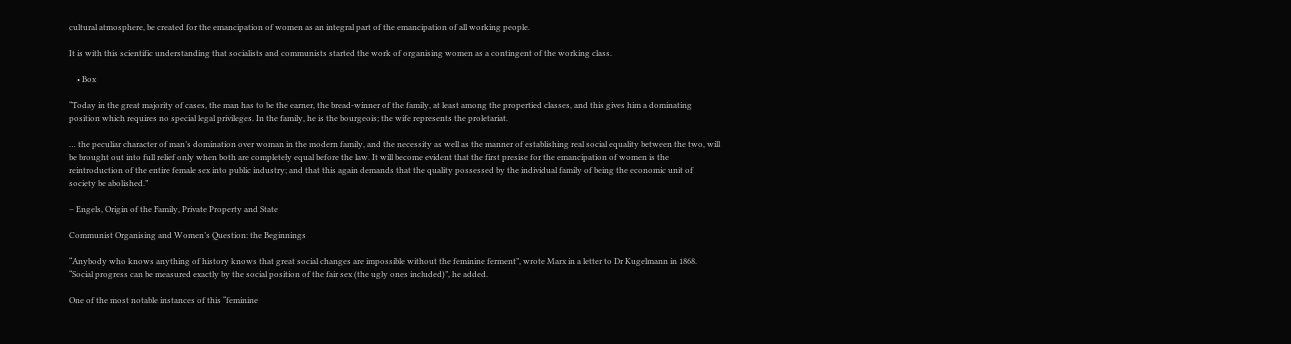cultural atmosphere, be created for the emancipation of women as an integral part of the emancipation of all working people.

It is with this scientific understanding that socialists and communists started the work of organising women as a contingent of the working class.

    • Box

“Today in the great majority of cases, the man has to be the earner, the bread-winner of the family, at least among the propertied classes, and this gives him a dominating position which requires no special legal privileges. In the family, he is the bourgeois; the wife represents the proletariat.

… the peculiar character of man’s domination over woman in the modern family, and the necessity as well as the manner of establishing real social equality between the two, will be brought out into full relief only when both are completely equal before the law. It will become evident that the first presise for the emancipation of women is the reintroduction of the entire female sex into public industry; and that this again demands that the quality possessed by the individual family of being the economic unit of society be abolished.”

– Engels, Origin of the Family, Private Property and State

Communist Organising and Women’s Question: the Beginnings

“Anybody who knows anything of history knows that great social changes are impossible without the feminine ferment”, wrote Marx in a letter to Dr Kugelmann in 1868. “Social progress can be measured exactly by the social position of the fair sex (the ugly ones included)”, he added.

One of the most notable instances of this “feminine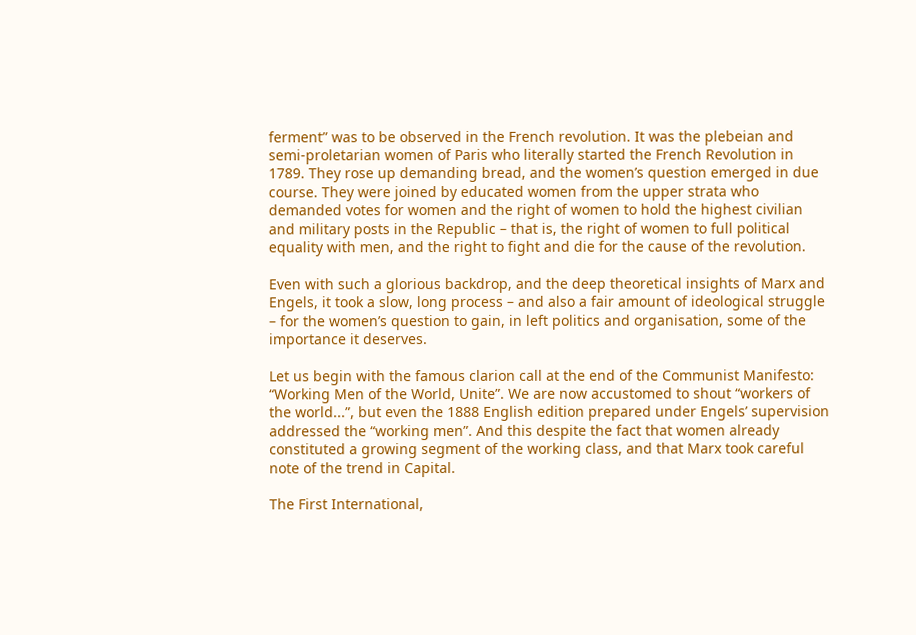ferment” was to be observed in the French revolution. It was the plebeian and semi-proletarian women of Paris who literally started the French Revolution in 1789. They rose up demanding bread, and the women’s question emerged in due course. They were joined by educated women from the upper strata who demanded votes for women and the right of women to hold the highest civilian and military posts in the Republic – that is, the right of women to full political equality with men, and the right to fight and die for the cause of the revolution.

Even with such a glorious backdrop, and the deep theoretical insights of Marx and Engels, it took a slow, long process – and also a fair amount of ideological struggle – for the women’s question to gain, in left politics and organisation, some of the importance it deserves.

Let us begin with the famous clarion call at the end of the Communist Manifesto: “Working Men of the World, Unite”. We are now accustomed to shout “workers of the world...”, but even the 1888 English edition prepared under Engels’ supervision addressed the “working men”. And this despite the fact that women already constituted a growing segment of the working class, and that Marx took careful note of the trend in Capital.

The First International,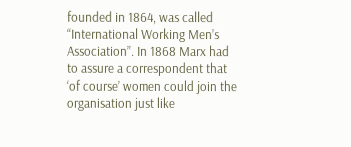founded in 1864, was called “International Working Men’s Association”. In 1868 Marx had to assure a correspondent that ‘of course’ women could join the organisation just like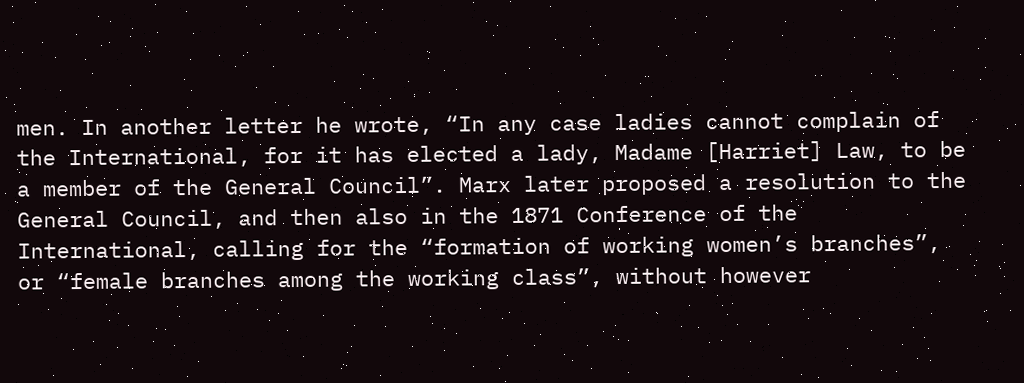men. In another letter he wrote, “In any case ladies cannot complain of the International, for it has elected a lady, Madame [Harriet] Law, to be a member of the General Council”. Marx later proposed a resolution to the General Council, and then also in the 1871 Conference of the International, calling for the “formation of working women’s branches”, or “female branches among the working class”, without however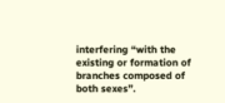interfering “with the existing or formation of branches composed of both sexes”.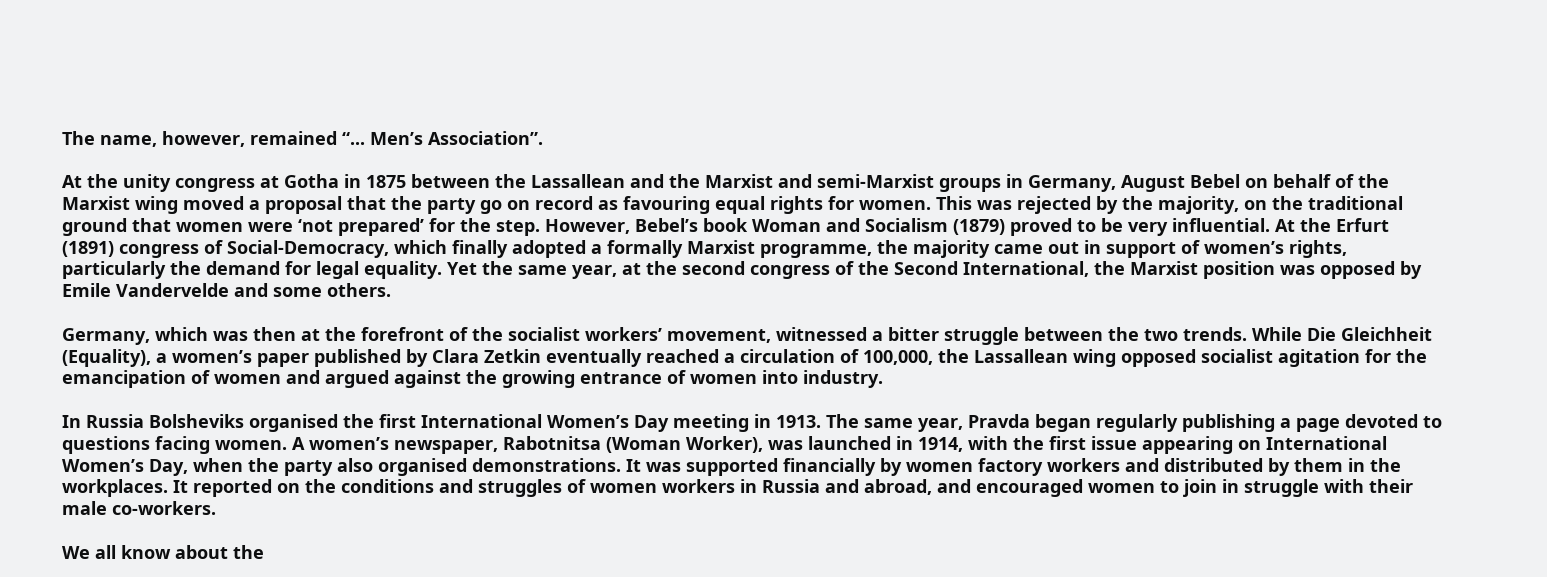The name, however, remained “... Men’s Association”.

At the unity congress at Gotha in 1875 between the Lassallean and the Marxist and semi-Marxist groups in Germany, August Bebel on behalf of the Marxist wing moved a proposal that the party go on record as favouring equal rights for women. This was rejected by the majority, on the traditional ground that women were ‘not prepared’ for the step. However, Bebel’s book Woman and Socialism (1879) proved to be very influential. At the Erfurt (1891) congress of Social-Democracy, which finally adopted a formally Marxist programme, the majority came out in support of women’s rights, particularly the demand for legal equality. Yet the same year, at the second congress of the Second International, the Marxist position was opposed by Emile Vandervelde and some others.

Germany, which was then at the forefront of the socialist workers’ movement, witnessed a bitter struggle between the two trends. While Die Gleichheit (Equality), a women’s paper published by Clara Zetkin eventually reached a circulation of 100,000, the Lassallean wing opposed socialist agitation for the emancipation of women and argued against the growing entrance of women into industry.

In Russia Bolsheviks organised the first International Women’s Day meeting in 1913. The same year, Pravda began regularly publishing a page devoted to questions facing women. A women’s newspaper, Rabotnitsa (Woman Worker), was launched in 1914, with the first issue appearing on International Women’s Day, when the party also organised demonstrations. It was supported financially by women factory workers and distributed by them in the workplaces. It reported on the conditions and struggles of women workers in Russia and abroad, and encouraged women to join in struggle with their male co-workers.

We all know about the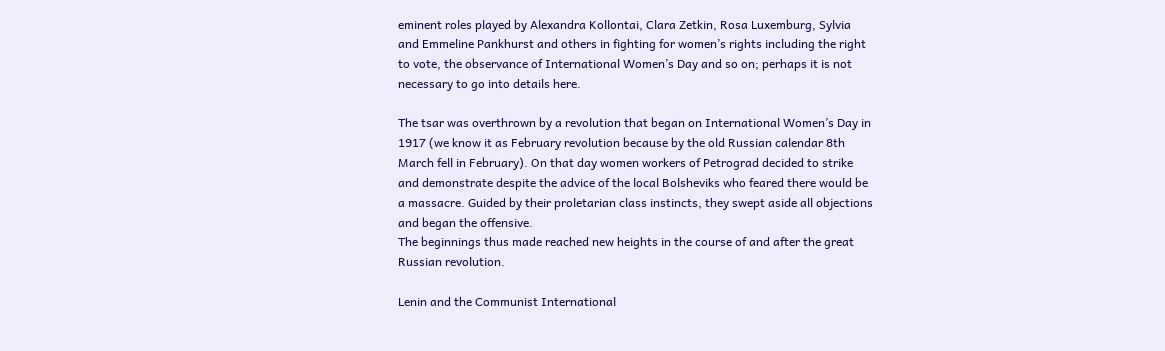eminent roles played by Alexandra Kollontai, Clara Zetkin, Rosa Luxemburg, Sylvia and Emmeline Pankhurst and others in fighting for women’s rights including the right to vote, the observance of International Women’s Day and so on; perhaps it is not necessary to go into details here.

The tsar was overthrown by a revolution that began on International Women’s Day in 1917 (we know it as February revolution because by the old Russian calendar 8th March fell in February). On that day women workers of Petrograd decided to strike and demonstrate despite the advice of the local Bolsheviks who feared there would be a massacre. Guided by their proletarian class instincts, they swept aside all objections and began the offensive.
The beginnings thus made reached new heights in the course of and after the great Russian revolution.

Lenin and the Communist International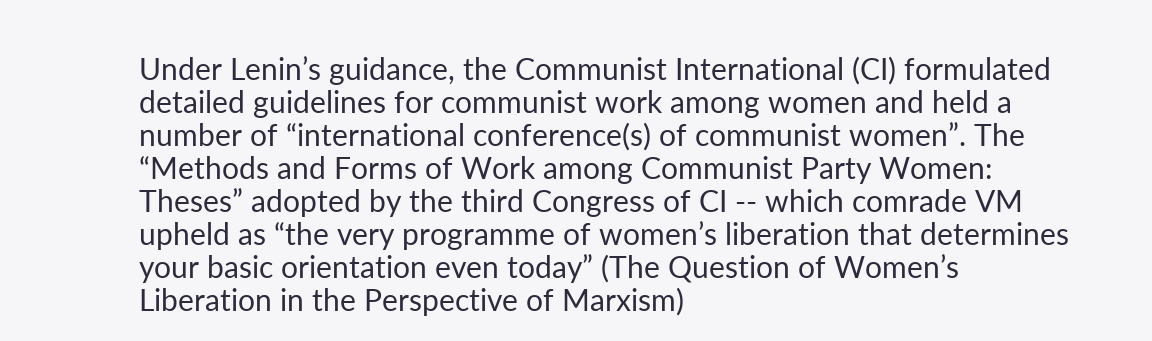Under Lenin’s guidance, the Communist International (CI) formulated detailed guidelines for communist work among women and held a number of “international conference(s) of communist women”. The “Methods and Forms of Work among Communist Party Women: Theses” adopted by the third Congress of CI -- which comrade VM upheld as “the very programme of women’s liberation that determines your basic orientation even today” (The Question of Women’s Liberation in the Perspective of Marxism)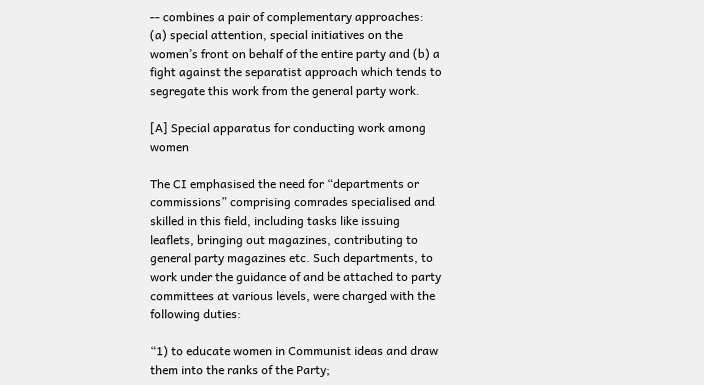-- combines a pair of complementary approaches: (a) special attention, special initiatives on the women’s front on behalf of the entire party and (b) a fight against the separatist approach which tends to segregate this work from the general party work.

[A] Special apparatus for conducting work among women

The CI emphasised the need for “departments or commissions” comprising comrades specialised and skilled in this field, including tasks like issuing leaflets, bringing out magazines, contributing to general party magazines etc. Such departments, to work under the guidance of and be attached to party committees at various levels, were charged with the following duties:

“1) to educate women in Communist ideas and draw them into the ranks of the Party;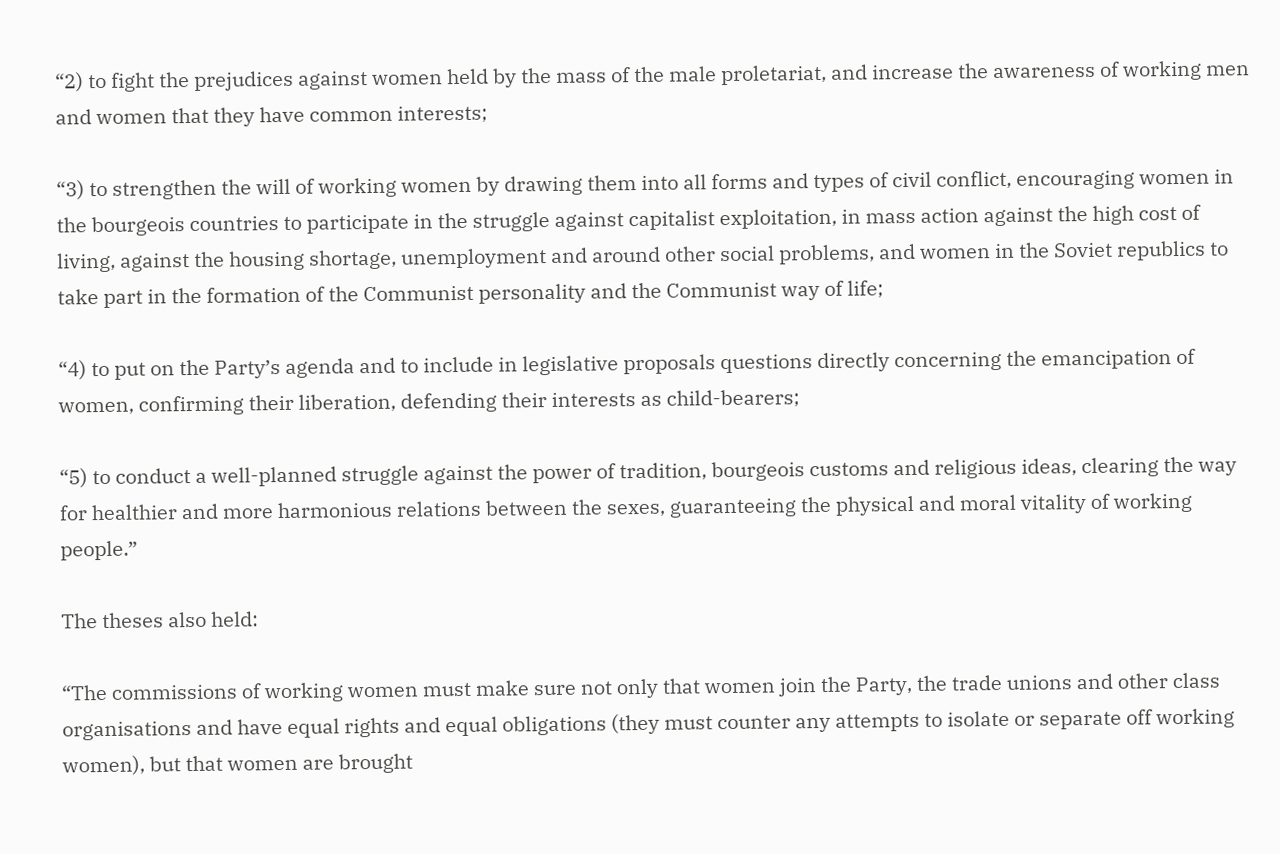“2) to fight the prejudices against women held by the mass of the male proletariat, and increase the awareness of working men and women that they have common interests;

“3) to strengthen the will of working women by drawing them into all forms and types of civil conflict, encouraging women in the bourgeois countries to participate in the struggle against capitalist exploitation, in mass action against the high cost of living, against the housing shortage, unemployment and around other social problems, and women in the Soviet republics to take part in the formation of the Communist personality and the Communist way of life;

“4) to put on the Party’s agenda and to include in legislative proposals questions directly concerning the emancipation of women, confirming their liberation, defending their interests as child-bearers;

“5) to conduct a well-planned struggle against the power of tradition, bourgeois customs and religious ideas, clearing the way for healthier and more harmonious relations between the sexes, guaranteeing the physical and moral vitality of working people.”

The theses also held:

“The commissions of working women must make sure not only that women join the Party, the trade unions and other class organisations and have equal rights and equal obligations (they must counter any attempts to isolate or separate off working women), but that women are brought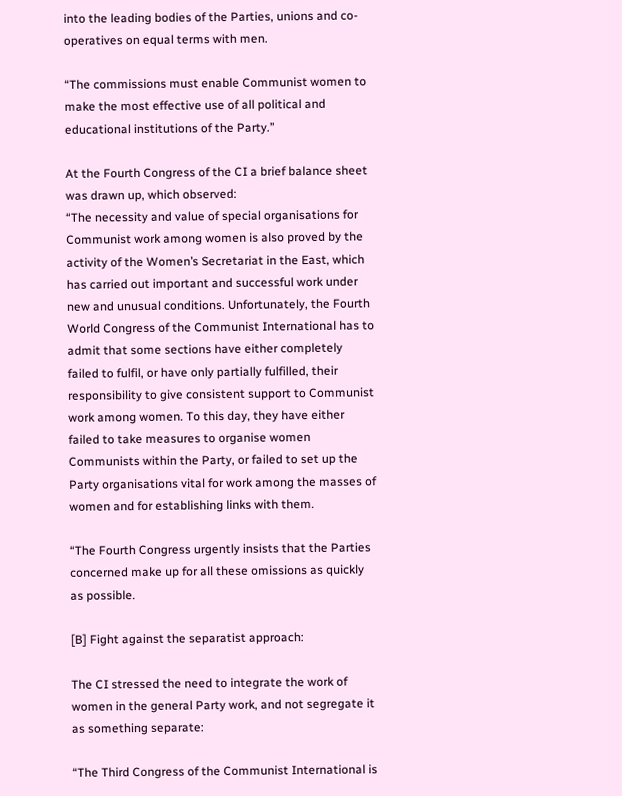into the leading bodies of the Parties, unions and co-operatives on equal terms with men.

“The commissions must enable Communist women to make the most effective use of all political and educational institutions of the Party.”

At the Fourth Congress of the CI a brief balance sheet was drawn up, which observed:
“The necessity and value of special organisations for Communist work among women is also proved by the activity of the Women’s Secretariat in the East, which has carried out important and successful work under new and unusual conditions. Unfortunately, the Fourth World Congress of the Communist International has to admit that some sections have either completely failed to fulfil, or have only partially fulfilled, their responsibility to give consistent support to Communist work among women. To this day, they have either failed to take measures to organise women Communists within the Party, or failed to set up the Party organisations vital for work among the masses of women and for establishing links with them.

“The Fourth Congress urgently insists that the Parties concerned make up for all these omissions as quickly as possible.

[B] Fight against the separatist approach:

The CI stressed the need to integrate the work of women in the general Party work, and not segregate it as something separate:

“The Third Congress of the Communist International is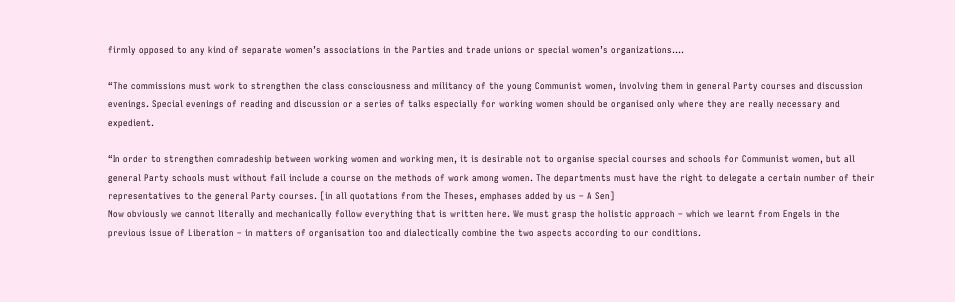firmly opposed to any kind of separate women’s associations in the Parties and trade unions or special women’s organizations….

“The commissions must work to strengthen the class consciousness and militancy of the young Communist women, involving them in general Party courses and discussion evenings. Special evenings of reading and discussion or a series of talks especially for working women should be organised only where they are really necessary and expedient.

“In order to strengthen comradeship between working women and working men, it is desirable not to organise special courses and schools for Communist women, but all general Party schools must without fail include a course on the methods of work among women. The departments must have the right to delegate a certain number of their representatives to the general Party courses. [in all quotations from the Theses, emphases added by us – A Sen]
Now obviously we cannot literally and mechanically follow everything that is written here. We must grasp the holistic approach – which we learnt from Engels in the previous issue of Liberation – in matters of organisation too and dialectically combine the two aspects according to our conditions.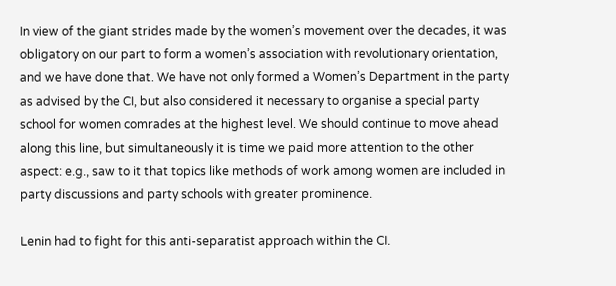In view of the giant strides made by the women’s movement over the decades, it was obligatory on our part to form a women’s association with revolutionary orientation, and we have done that. We have not only formed a Women’s Department in the party as advised by the CI, but also considered it necessary to organise a special party school for women comrades at the highest level. We should continue to move ahead along this line, but simultaneously it is time we paid more attention to the other aspect: e.g., saw to it that topics like methods of work among women are included in party discussions and party schools with greater prominence.

Lenin had to fight for this anti-separatist approach within the CI.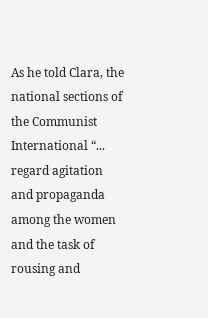As he told Clara, the national sections of the Communist International “... regard agitation and propaganda among the women and the task of rousing and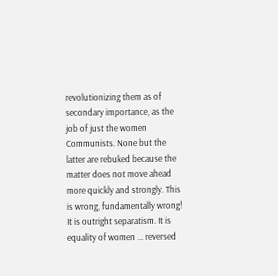revolutionizing them as of secondary importance, as the job of just the women Communists. None but the latter are rebuked because the matter does not move ahead more quickly and strongly. This is wrong, fundamentally wrong! It is outright separatism. It is equality of women ... reversed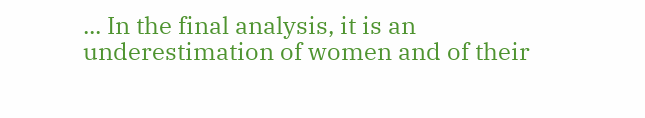... In the final analysis, it is an underestimation of women and of their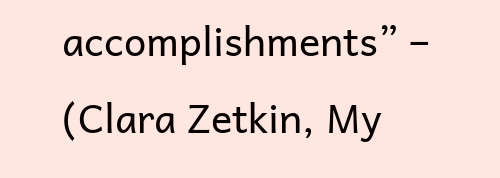accomplishments” – (Clara Zetkin, My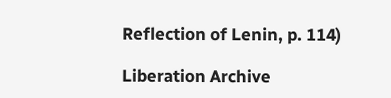Reflection of Lenin, p. 114)

Liberation Archive